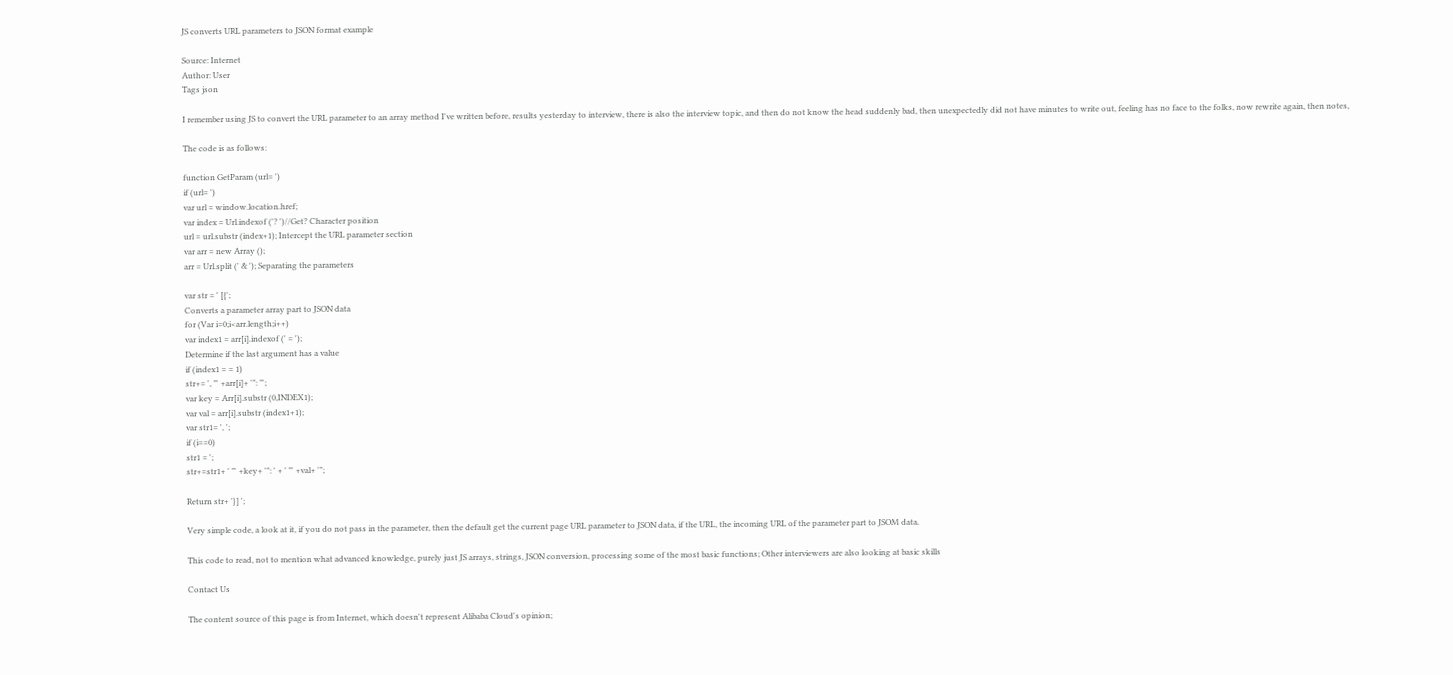JS converts URL parameters to JSON format example

Source: Internet
Author: User
Tags json

I remember using JS to convert the URL parameter to an array method I've written before, results yesterday to interview, there is also the interview topic, and then do not know the head suddenly bad, then unexpectedly did not have minutes to write out, feeling has no face to the folks, now rewrite again, then notes,

The code is as follows:

function GetParam (url= ')
if (url= ')
var url = window.location.href;
var index = Url.indexof ('? ')//Get? Character position
url = url.substr (index+1); Intercept the URL parameter section
var arr = new Array ();
arr = Url.split (' & '); Separating the parameters

var str = ' [{';
Converts a parameter array part to JSON data
for (Var i=0;i<arr.length;i++)
var index1 = arr[i].indexof (' = ');
Determine if the last argument has a value
if (index1 = = 1)
str+= ', "' +arr[i]+ '": "';
var key = Arr[i].substr (0,INDEX1);
var val = arr[i].substr (index1+1);
var str1= ', ';
if (i==0)
str1 = ';
str+=str1+ ' "' +key+ '": ' + ' "' +val+ '";

Return str+ '}] ';

Very simple code, a look at it, if you do not pass in the parameter, then the default get the current page URL parameter to JSON data, if the URL, the incoming URL of the parameter part to JSOM data.

This code to read, not to mention what advanced knowledge, purely just JS arrays, strings, JSON conversion, processing some of the most basic functions; Other interviewers are also looking at basic skills

Contact Us

The content source of this page is from Internet, which doesn't represent Alibaba Cloud's opinion;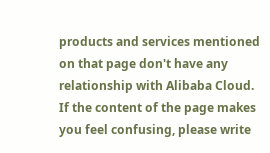products and services mentioned on that page don't have any relationship with Alibaba Cloud. If the content of the page makes you feel confusing, please write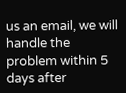us an email, we will handle the problem within 5 days after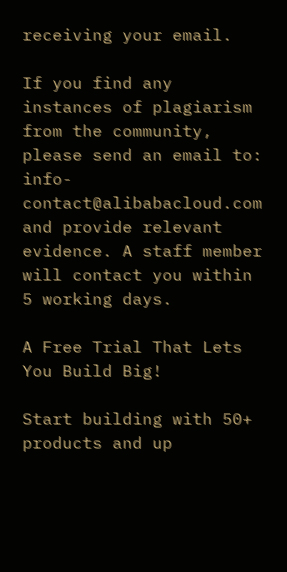receiving your email.

If you find any instances of plagiarism from the community, please send an email to: info-contact@alibabacloud.com and provide relevant evidence. A staff member will contact you within 5 working days.

A Free Trial That Lets You Build Big!

Start building with 50+ products and up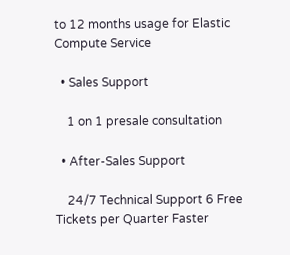to 12 months usage for Elastic Compute Service

  • Sales Support

    1 on 1 presale consultation

  • After-Sales Support

    24/7 Technical Support 6 Free Tickets per Quarter Faster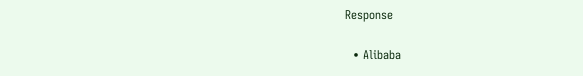Response

  • Alibaba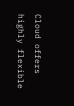Cloud offers highly flexible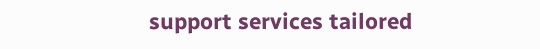support services tailored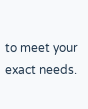to meet your exact needs.